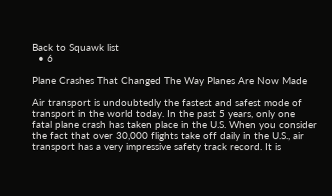Back to Squawk list
  • 6

Plane Crashes That Changed The Way Planes Are Now Made

Air transport is undoubtedly the fastest and safest mode of transport in the world today. In the past 5 years, only one fatal plane crash has taken place in the U.S. When you consider the fact that over 30,000 flights take off daily in the U.S., air transport has a very impressive safety track record. It is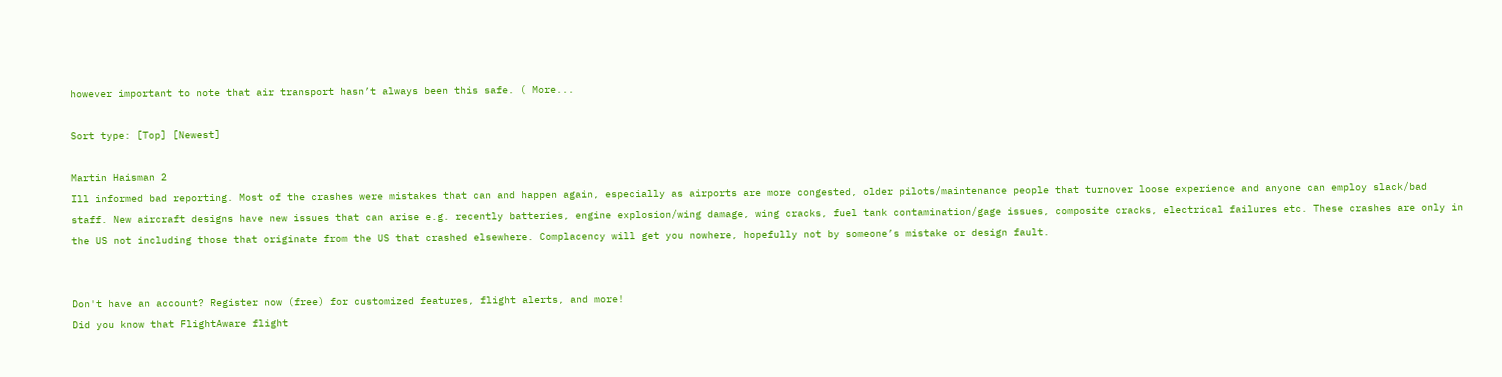however important to note that air transport hasn’t always been this safe. ( More...

Sort type: [Top] [Newest]

Martin Haisman 2
Ill informed bad reporting. Most of the crashes were mistakes that can and happen again, especially as airports are more congested, older pilots/maintenance people that turnover loose experience and anyone can employ slack/bad staff. New aircraft designs have new issues that can arise e.g. recently batteries, engine explosion/wing damage, wing cracks, fuel tank contamination/gage issues, composite cracks, electrical failures etc. These crashes are only in the US not including those that originate from the US that crashed elsewhere. Complacency will get you nowhere, hopefully not by someone’s mistake or design fault.


Don't have an account? Register now (free) for customized features, flight alerts, and more!
Did you know that FlightAware flight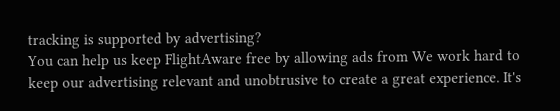tracking is supported by advertising?
You can help us keep FlightAware free by allowing ads from We work hard to keep our advertising relevant and unobtrusive to create a great experience. It's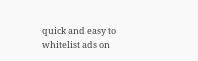quick and easy to whitelist ads on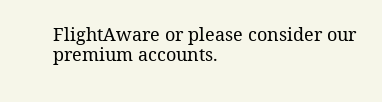FlightAware or please consider our premium accounts.